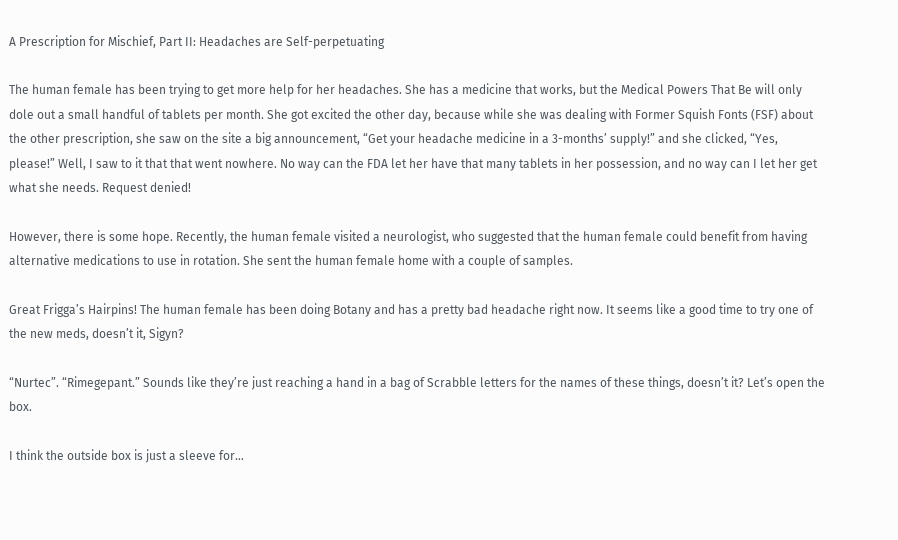A Prescription for Mischief, Part II: Headaches are Self-perpetuating

The human female has been trying to get more help for her headaches. She has a medicine that works, but the Medical Powers That Be will only dole out a small handful of tablets per month. She got excited the other day, because while she was dealing with Former Squish Fonts (FSF) about the other prescription, she saw on the site a big announcement, “Get your headache medicine in a 3-months’ supply!” and she clicked, “Yes, please!” Well, I saw to it that that went nowhere. No way can the FDA let her have that many tablets in her possession, and no way can I let her get what she needs. Request denied!

However, there is some hope. Recently, the human female visited a neurologist, who suggested that the human female could benefit from having alternative medications to use in rotation. She sent the human female home with a couple of samples.

Great Frigga’s Hairpins! The human female has been doing Botany and has a pretty bad headache right now. It seems like a good time to try one of the new meds, doesn’t it, Sigyn?

“Nurtec”. “Rimegepant.” Sounds like they’re just reaching a hand in a bag of Scrabble letters for the names of these things, doesn’t it? Let’s open the box.

I think the outside box is just a sleeve for…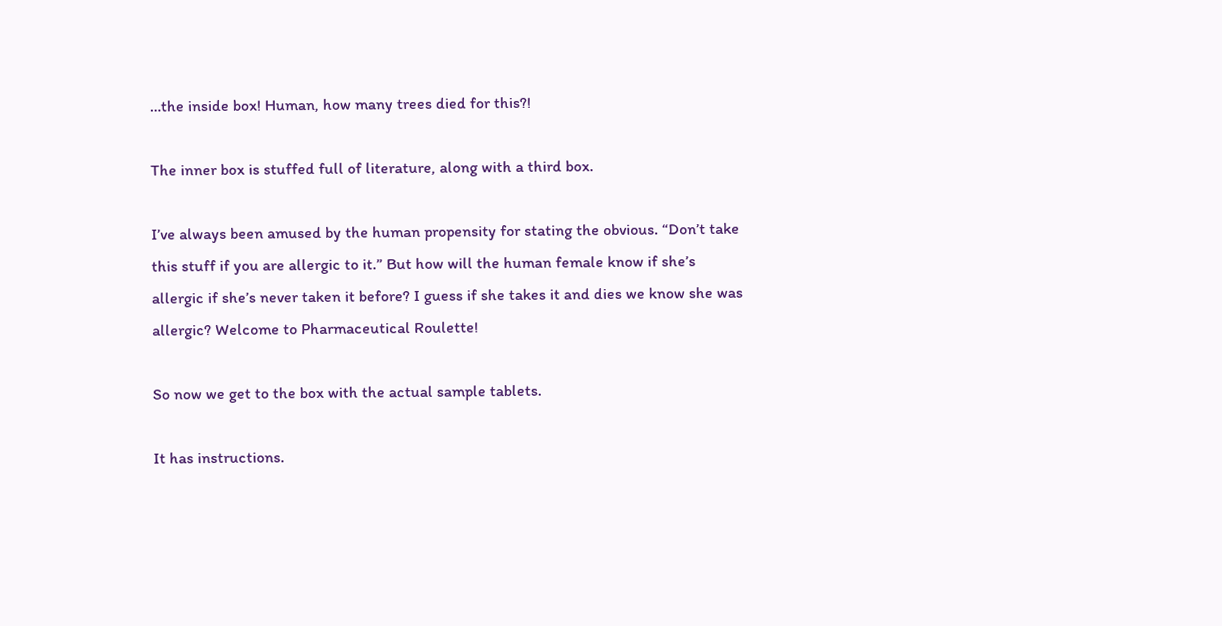…the inside box! Human, how many trees died for this?!

The inner box is stuffed full of literature, along with a third box.

I’ve always been amused by the human propensity for stating the obvious. “Don’t take this stuff if you are allergic to it.” But how will the human female know if she’s allergic if she’s never taken it before? I guess if she takes it and dies we know she was allergic? Welcome to Pharmaceutical Roulette!

So now we get to the box with the actual sample tablets.

It has instructions.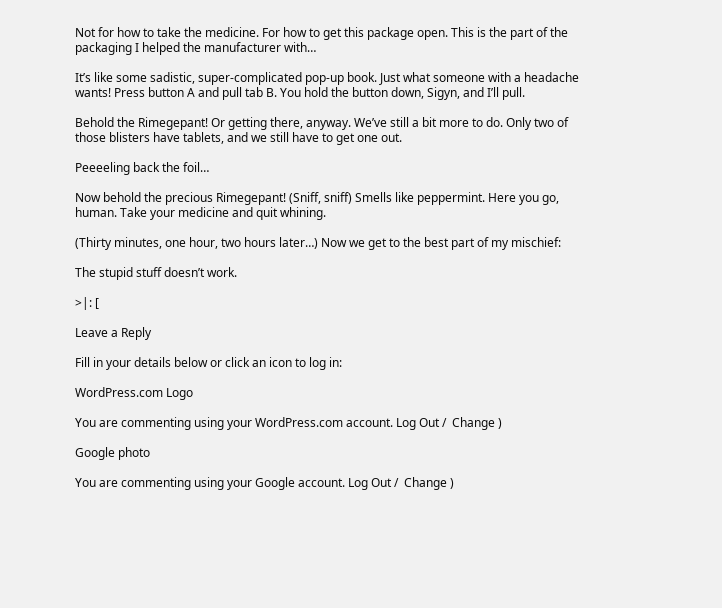Not for how to take the medicine. For how to get this package open. This is the part of the packaging I helped the manufacturer with…

It’s like some sadistic, super-complicated pop-up book. Just what someone with a headache wants! Press button A and pull tab B. You hold the button down, Sigyn, and I’ll pull.

Behold the Rimegepant! Or getting there, anyway. We’ve still a bit more to do. Only two of those blisters have tablets, and we still have to get one out.

Peeeeling back the foil…

Now behold the precious Rimegepant! (Sniff, sniff) Smells like peppermint. Here you go, human. Take your medicine and quit whining.

(Thirty minutes, one hour, two hours later…) Now we get to the best part of my mischief:

The stupid stuff doesn’t work.

>|: [

Leave a Reply

Fill in your details below or click an icon to log in:

WordPress.com Logo

You are commenting using your WordPress.com account. Log Out /  Change )

Google photo

You are commenting using your Google account. Log Out /  Change )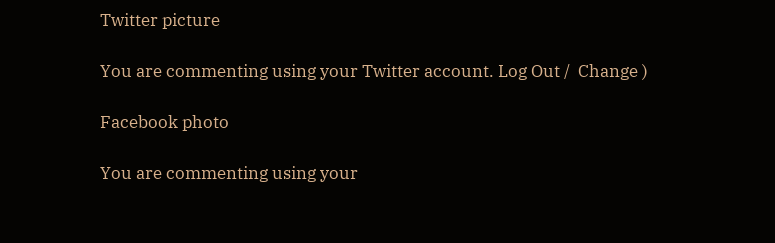Twitter picture

You are commenting using your Twitter account. Log Out /  Change )

Facebook photo

You are commenting using your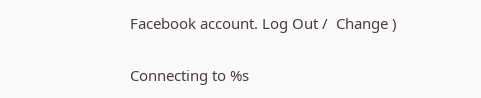Facebook account. Log Out /  Change )

Connecting to %s